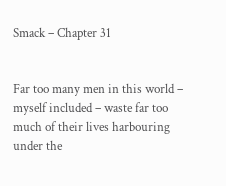Smack – Chapter 31


Far too many men in this world – myself included – waste far too much of their lives harbouring under the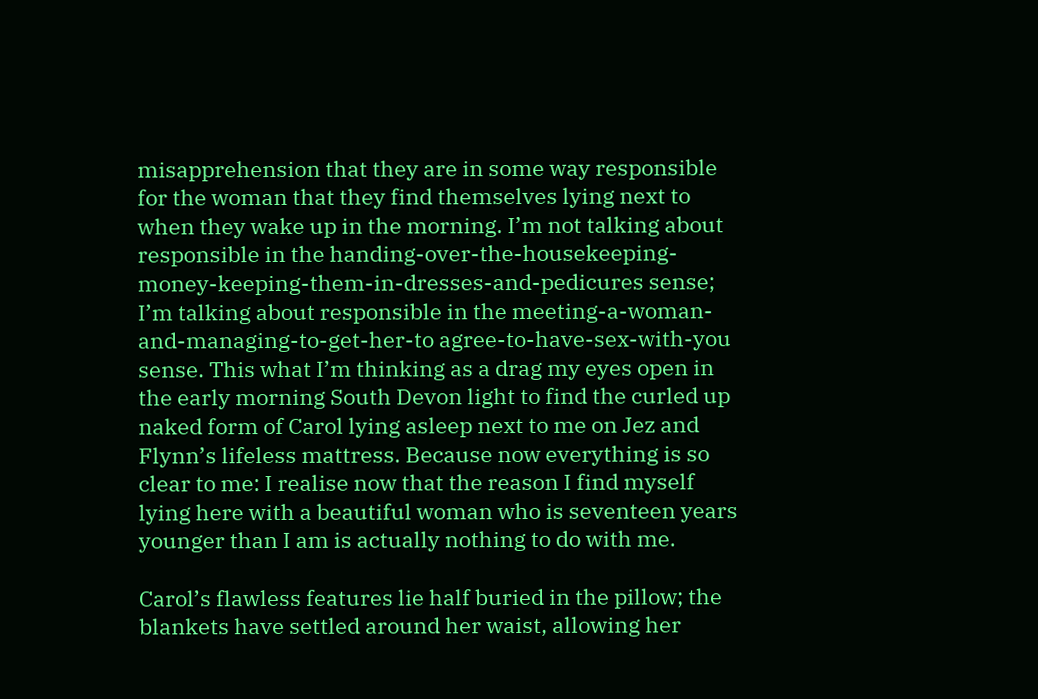misapprehension that they are in some way responsible for the woman that they find themselves lying next to when they wake up in the morning. I’m not talking about responsible in the handing-over-the-housekeeping-money-keeping-them-in-dresses-and-pedicures sense; I’m talking about responsible in the meeting-a-woman-and-managing-to-get-her-to agree-to-have-sex-with-you sense. This what I’m thinking as a drag my eyes open in the early morning South Devon light to find the curled up naked form of Carol lying asleep next to me on Jez and Flynn’s lifeless mattress. Because now everything is so clear to me: I realise now that the reason I find myself lying here with a beautiful woman who is seventeen years younger than I am is actually nothing to do with me.

Carol’s flawless features lie half buried in the pillow; the blankets have settled around her waist, allowing her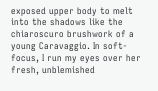exposed upper body to melt into the shadows like the chiaroscuro brushwork of a young Caravaggio. In soft-focus, I run my eyes over her fresh, unblemished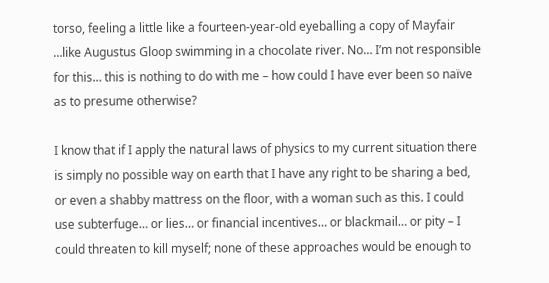torso, feeling a little like a fourteen-year-old eyeballing a copy of Mayfair …like Augustus Gloop swimming in a chocolate river. No… I’m not responsible for this… this is nothing to do with me – how could I have ever been so naïve as to presume otherwise?

I know that if I apply the natural laws of physics to my current situation there is simply no possible way on earth that I have any right to be sharing a bed, or even a shabby mattress on the floor, with a woman such as this. I could use subterfuge… or lies… or financial incentives… or blackmail… or pity – I could threaten to kill myself; none of these approaches would be enough to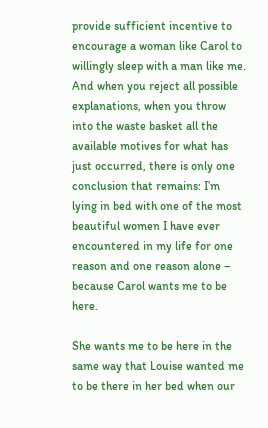provide sufficient incentive to encourage a woman like Carol to willingly sleep with a man like me. And when you reject all possible explanations, when you throw into the waste basket all the available motives for what has just occurred, there is only one conclusion that remains: I’m lying in bed with one of the most beautiful women I have ever encountered in my life for one reason and one reason alone – because Carol wants me to be here.

She wants me to be here in the same way that Louise wanted me to be there in her bed when our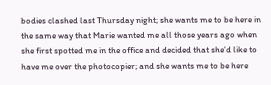bodies clashed last Thursday night; she wants me to be here in the same way that Marie wanted me all those years ago when she first spotted me in the office and decided that she’d like to have me over the photocopier; and she wants me to be here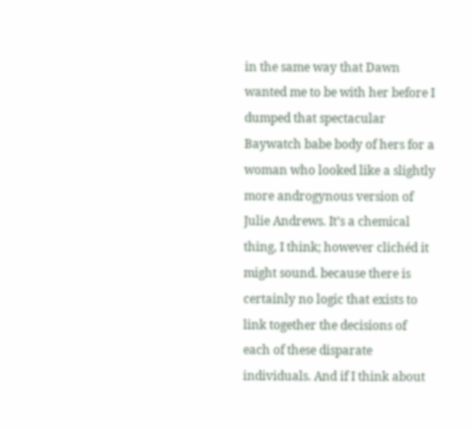in the same way that Dawn wanted me to be with her before I dumped that spectacular Baywatch babe body of hers for a woman who looked like a slightly more androgynous version of Julie Andrews. It’s a chemical thing, I think; however clichéd it might sound. because there is certainly no logic that exists to link together the decisions of each of these disparate individuals. And if I think about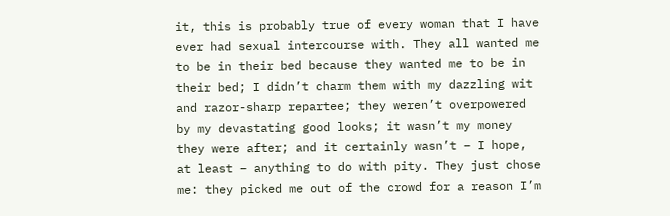it, this is probably true of every woman that I have ever had sexual intercourse with. They all wanted me to be in their bed because they wanted me to be in their bed; I didn’t charm them with my dazzling wit and razor-sharp repartee; they weren’t overpowered by my devastating good looks; it wasn’t my money they were after; and it certainly wasn’t – I hope, at least – anything to do with pity. They just chose me: they picked me out of the crowd for a reason I’m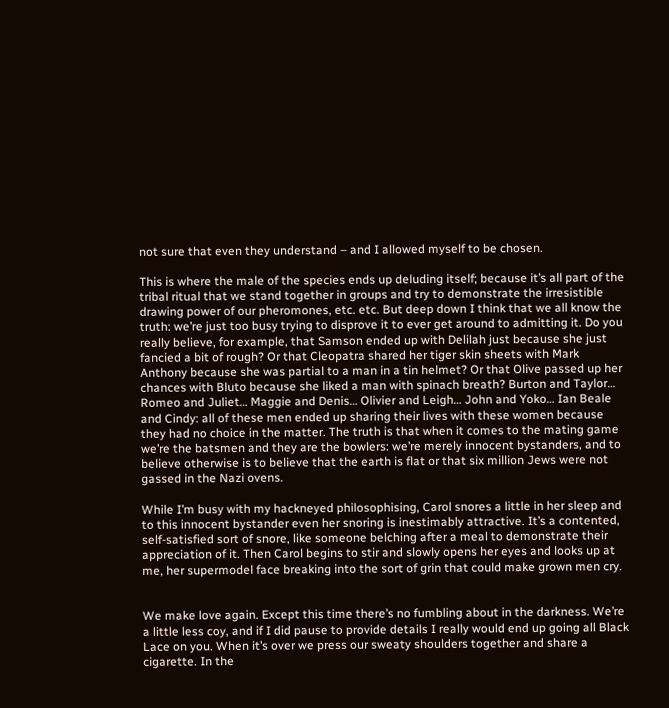not sure that even they understand – and I allowed myself to be chosen.

This is where the male of the species ends up deluding itself; because it’s all part of the tribal ritual that we stand together in groups and try to demonstrate the irresistible drawing power of our pheromones, etc. etc. But deep down I think that we all know the truth: we’re just too busy trying to disprove it to ever get around to admitting it. Do you really believe, for example, that Samson ended up with Delilah just because she just fancied a bit of rough? Or that Cleopatra shared her tiger skin sheets with Mark Anthony because she was partial to a man in a tin helmet? Or that Olive passed up her chances with Bluto because she liked a man with spinach breath? Burton and Taylor… Romeo and Juliet… Maggie and Denis… Olivier and Leigh… John and Yoko… Ian Beale and Cindy: all of these men ended up sharing their lives with these women because they had no choice in the matter. The truth is that when it comes to the mating game we’re the batsmen and they are the bowlers: we’re merely innocent bystanders, and to believe otherwise is to believe that the earth is flat or that six million Jews were not gassed in the Nazi ovens.

While I’m busy with my hackneyed philosophising, Carol snores a little in her sleep and to this innocent bystander even her snoring is inestimably attractive. It’s a contented, self-satisfied sort of snore, like someone belching after a meal to demonstrate their appreciation of it. Then Carol begins to stir and slowly opens her eyes and looks up at me, her supermodel face breaking into the sort of grin that could make grown men cry.


We make love again. Except this time there’s no fumbling about in the darkness. We’re a little less coy, and if I did pause to provide details I really would end up going all Black Lace on you. When it’s over we press our sweaty shoulders together and share a cigarette. In the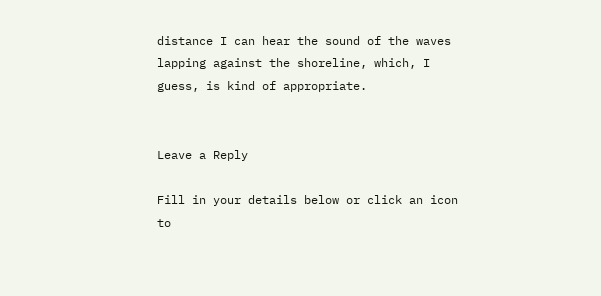distance I can hear the sound of the waves lapping against the shoreline, which, I guess, is kind of appropriate.


Leave a Reply

Fill in your details below or click an icon to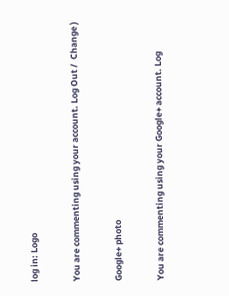log in: Logo

You are commenting using your account. Log Out /  Change )

Google+ photo

You are commenting using your Google+ account. Log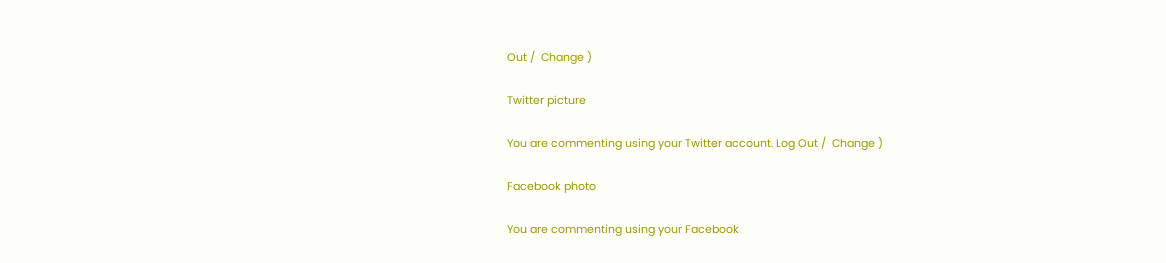Out /  Change )

Twitter picture

You are commenting using your Twitter account. Log Out /  Change )

Facebook photo

You are commenting using your Facebook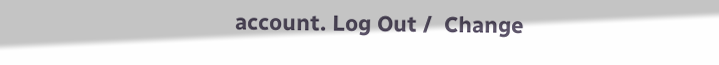account. Log Out /  Change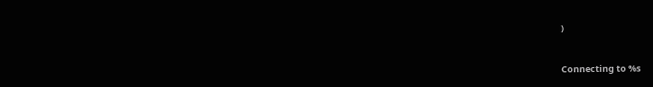)


Connecting to %s